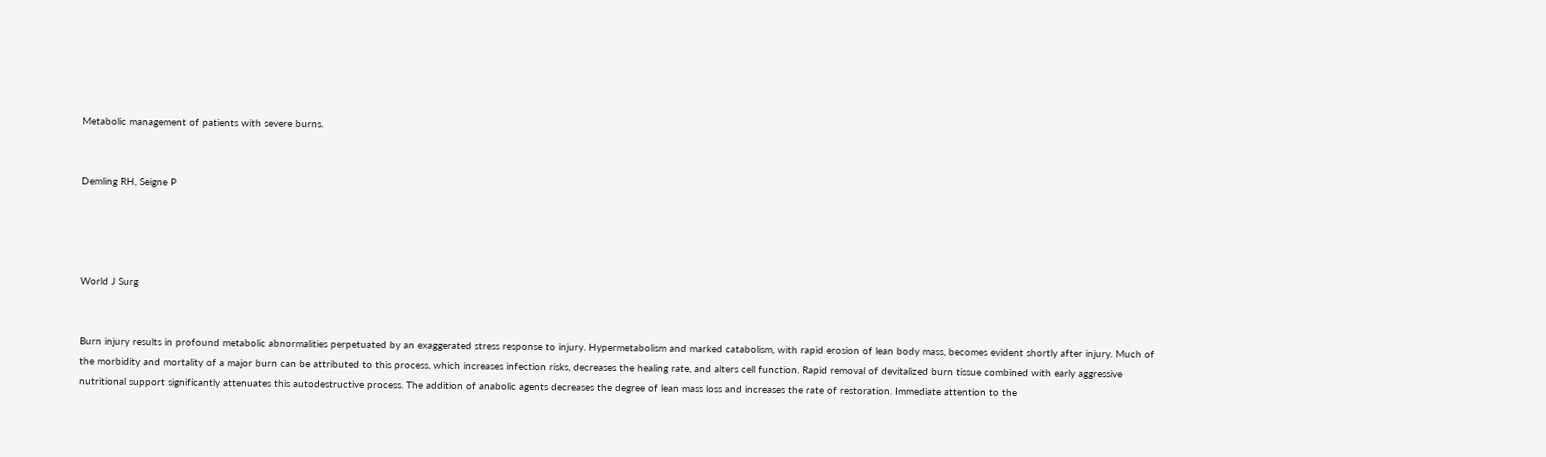Metabolic management of patients with severe burns.


Demling RH, Seigne P




World J Surg


Burn injury results in profound metabolic abnormalities perpetuated by an exaggerated stress response to injury. Hypermetabolism and marked catabolism, with rapid erosion of lean body mass, becomes evident shortly after injury. Much of the morbidity and mortality of a major burn can be attributed to this process, which increases infection risks, decreases the healing rate, and alters cell function. Rapid removal of devitalized burn tissue combined with early aggressive nutritional support significantly attenuates this autodestructive process. The addition of anabolic agents decreases the degree of lean mass loss and increases the rate of restoration. Immediate attention to the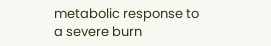metabolic response to a severe burn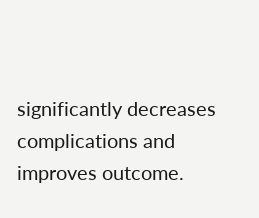significantly decreases complications and improves outcome.